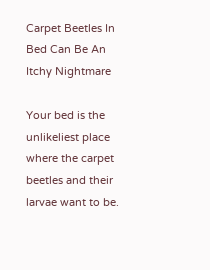Carpet Beetles In Bed Can Be An Itchy Nightmare

Your bed is the unlikeliest place where the carpet beetles and their larvae want to be.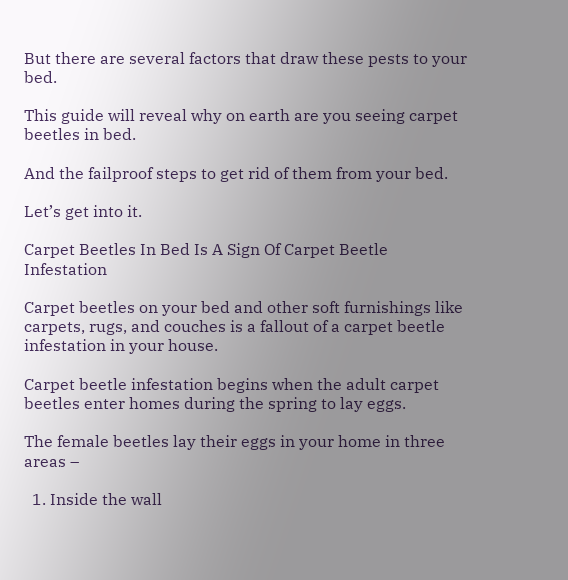But there are several factors that draw these pests to your bed.

This guide will reveal why on earth are you seeing carpet beetles in bed.

And the failproof steps to get rid of them from your bed.

Let’s get into it.

Carpet Beetles In Bed Is A Sign Of Carpet Beetle Infestation

Carpet beetles on your bed and other soft furnishings like carpets, rugs, and couches is a fallout of a carpet beetle infestation in your house.

Carpet beetle infestation begins when the adult carpet beetles enter homes during the spring to lay eggs.

The female beetles lay their eggs in your home in three areas –

  1. Inside the wall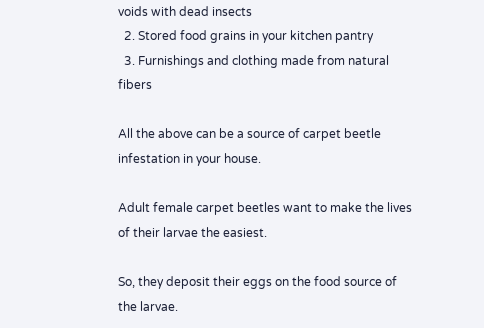voids with dead insects
  2. Stored food grains in your kitchen pantry
  3. Furnishings and clothing made from natural fibers

All the above can be a source of carpet beetle infestation in your house.

Adult female carpet beetles want to make the lives of their larvae the easiest.

So, they deposit their eggs on the food source of the larvae.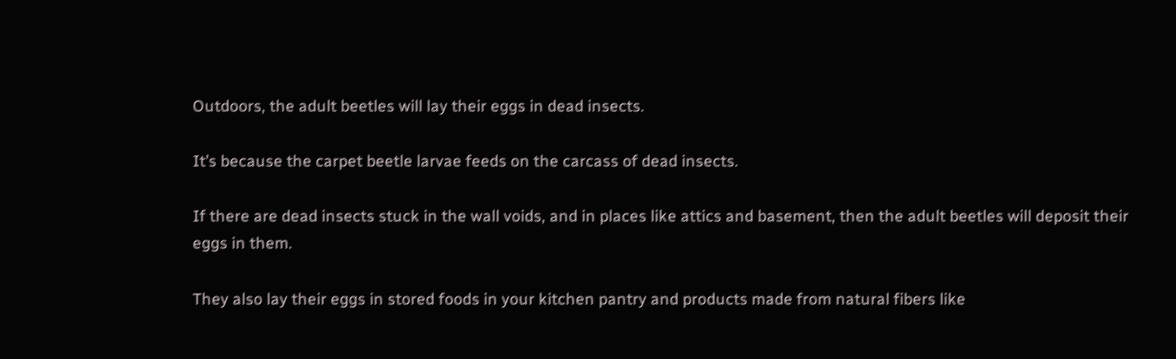Outdoors, the adult beetles will lay their eggs in dead insects.

It’s because the carpet beetle larvae feeds on the carcass of dead insects.

If there are dead insects stuck in the wall voids, and in places like attics and basement, then the adult beetles will deposit their eggs in them.

They also lay their eggs in stored foods in your kitchen pantry and products made from natural fibers like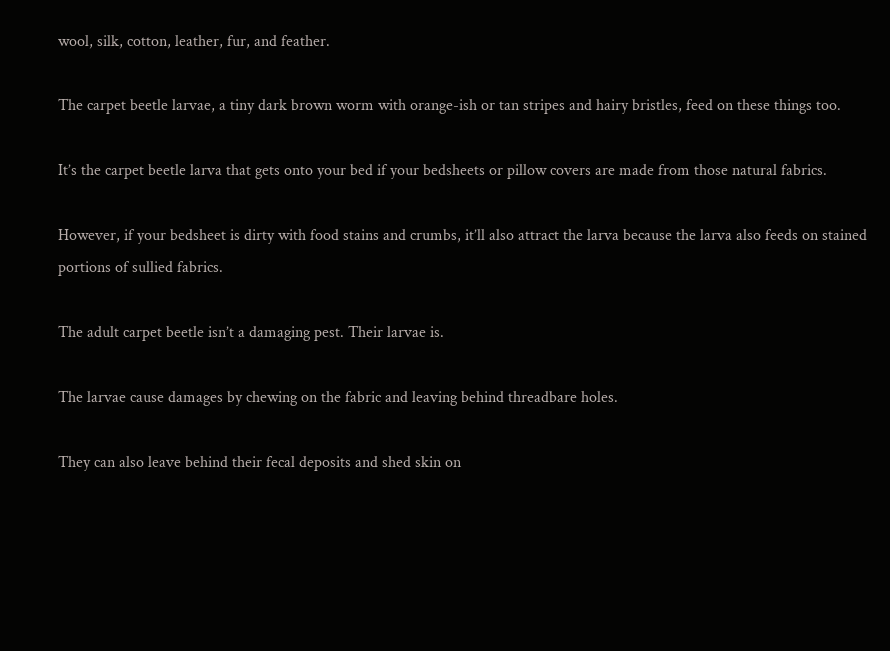wool, silk, cotton, leather, fur, and feather.

The carpet beetle larvae, a tiny dark brown worm with orange-ish or tan stripes and hairy bristles, feed on these things too.

It’s the carpet beetle larva that gets onto your bed if your bedsheets or pillow covers are made from those natural fabrics.

However, if your bedsheet is dirty with food stains and crumbs, it’ll also attract the larva because the larva also feeds on stained portions of sullied fabrics.

The adult carpet beetle isn’t a damaging pest. Their larvae is.

The larvae cause damages by chewing on the fabric and leaving behind threadbare holes.

They can also leave behind their fecal deposits and shed skin on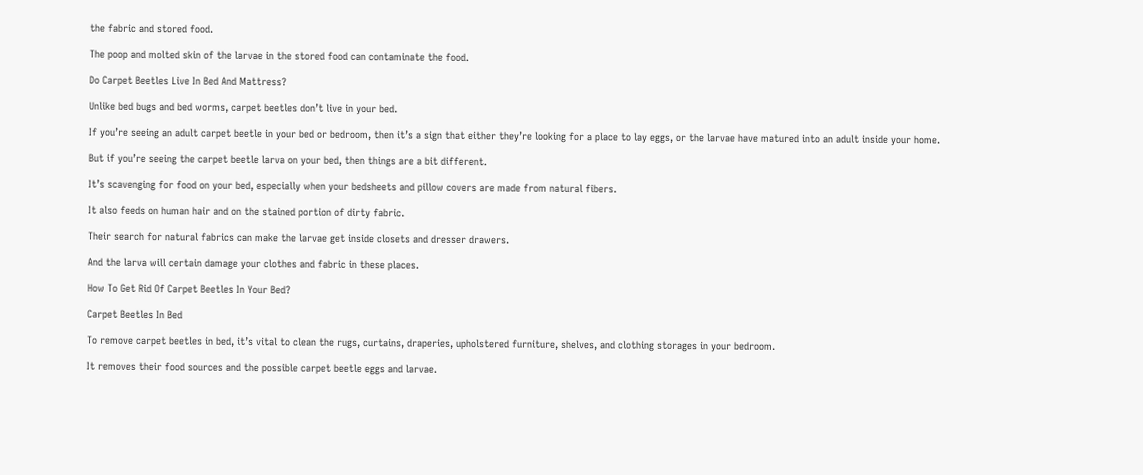the fabric and stored food.

The poop and molted skin of the larvae in the stored food can contaminate the food.

Do Carpet Beetles Live In Bed And Mattress?

Unlike bed bugs and bed worms, carpet beetles don’t live in your bed.

If you’re seeing an adult carpet beetle in your bed or bedroom, then it’s a sign that either they’re looking for a place to lay eggs, or the larvae have matured into an adult inside your home.

But if you’re seeing the carpet beetle larva on your bed, then things are a bit different.

It’s scavenging for food on your bed, especially when your bedsheets and pillow covers are made from natural fibers.

It also feeds on human hair and on the stained portion of dirty fabric.

Their search for natural fabrics can make the larvae get inside closets and dresser drawers.

And the larva will certain damage your clothes and fabric in these places.

How To Get Rid Of Carpet Beetles In Your Bed?

Carpet Beetles In Bed

To remove carpet beetles in bed, it’s vital to clean the rugs, curtains, draperies, upholstered furniture, shelves, and clothing storages in your bedroom.

It removes their food sources and the possible carpet beetle eggs and larvae.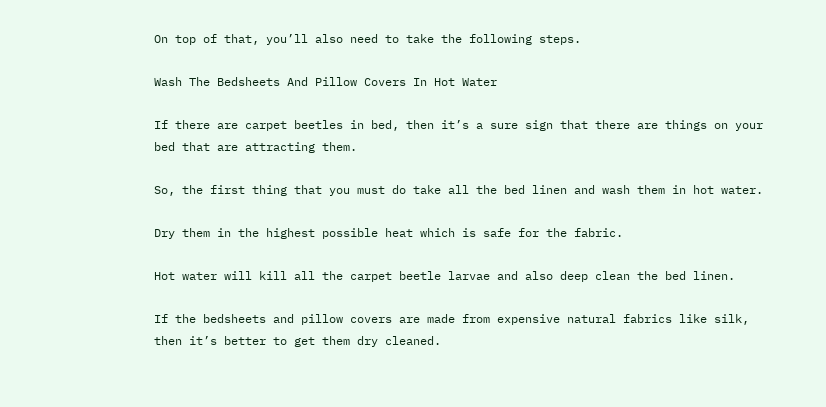On top of that, you’ll also need to take the following steps.

Wash The Bedsheets And Pillow Covers In Hot Water

If there are carpet beetles in bed, then it’s a sure sign that there are things on your bed that are attracting them.

So, the first thing that you must do take all the bed linen and wash them in hot water.

Dry them in the highest possible heat which is safe for the fabric.

Hot water will kill all the carpet beetle larvae and also deep clean the bed linen.

If the bedsheets and pillow covers are made from expensive natural fabrics like silk, then it’s better to get them dry cleaned.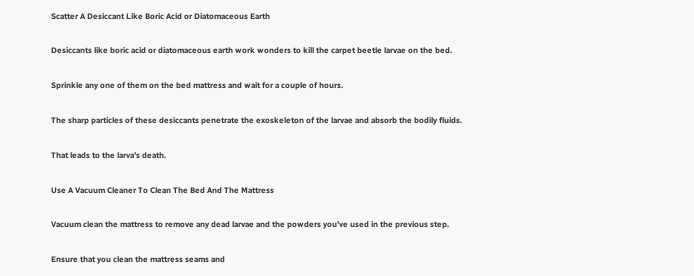Scatter A Desiccant Like Boric Acid or Diatomaceous Earth

Desiccants like boric acid or diatomaceous earth work wonders to kill the carpet beetle larvae on the bed.

Sprinkle any one of them on the bed mattress and wait for a couple of hours.

The sharp particles of these desiccants penetrate the exoskeleton of the larvae and absorb the bodily fluids.

That leads to the larva’s death.

Use A Vacuum Cleaner To Clean The Bed And The Mattress

Vacuum clean the mattress to remove any dead larvae and the powders you’ve used in the previous step.

Ensure that you clean the mattress seams and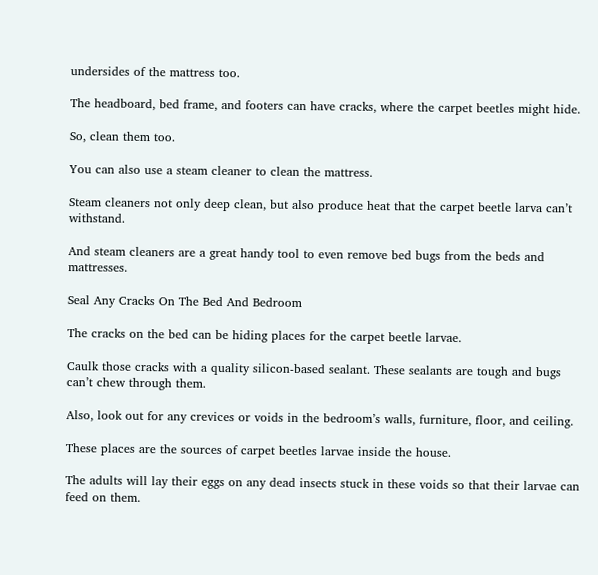undersides of the mattress too.

The headboard, bed frame, and footers can have cracks, where the carpet beetles might hide.

So, clean them too.

You can also use a steam cleaner to clean the mattress.

Steam cleaners not only deep clean, but also produce heat that the carpet beetle larva can’t withstand.

And steam cleaners are a great handy tool to even remove bed bugs from the beds and mattresses.

Seal Any Cracks On The Bed And Bedroom

The cracks on the bed can be hiding places for the carpet beetle larvae.

Caulk those cracks with a quality silicon-based sealant. These sealants are tough and bugs can’t chew through them.

Also, look out for any crevices or voids in the bedroom’s walls, furniture, floor, and ceiling.

These places are the sources of carpet beetles larvae inside the house.

The adults will lay their eggs on any dead insects stuck in these voids so that their larvae can feed on them.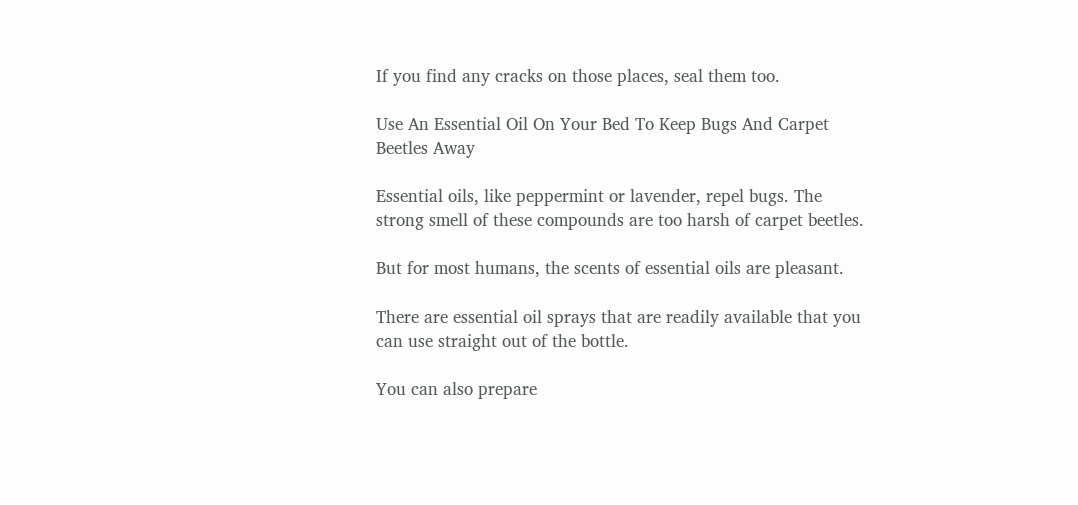If you find any cracks on those places, seal them too.

Use An Essential Oil On Your Bed To Keep Bugs And Carpet Beetles Away

Essential oils, like peppermint or lavender, repel bugs. The strong smell of these compounds are too harsh of carpet beetles.

But for most humans, the scents of essential oils are pleasant.

There are essential oil sprays that are readily available that you can use straight out of the bottle.

You can also prepare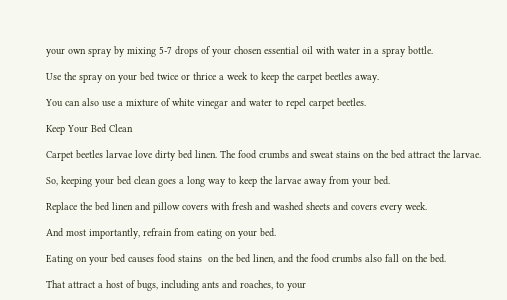your own spray by mixing 5-7 drops of your chosen essential oil with water in a spray bottle.

Use the spray on your bed twice or thrice a week to keep the carpet beetles away.

You can also use a mixture of white vinegar and water to repel carpet beetles.

Keep Your Bed Clean

Carpet beetles larvae love dirty bed linen. The food crumbs and sweat stains on the bed attract the larvae.

So, keeping your bed clean goes a long way to keep the larvae away from your bed.

Replace the bed linen and pillow covers with fresh and washed sheets and covers every week.

And most importantly, refrain from eating on your bed.

Eating on your bed causes food stains  on the bed linen, and the food crumbs also fall on the bed.

That attract a host of bugs, including ants and roaches, to your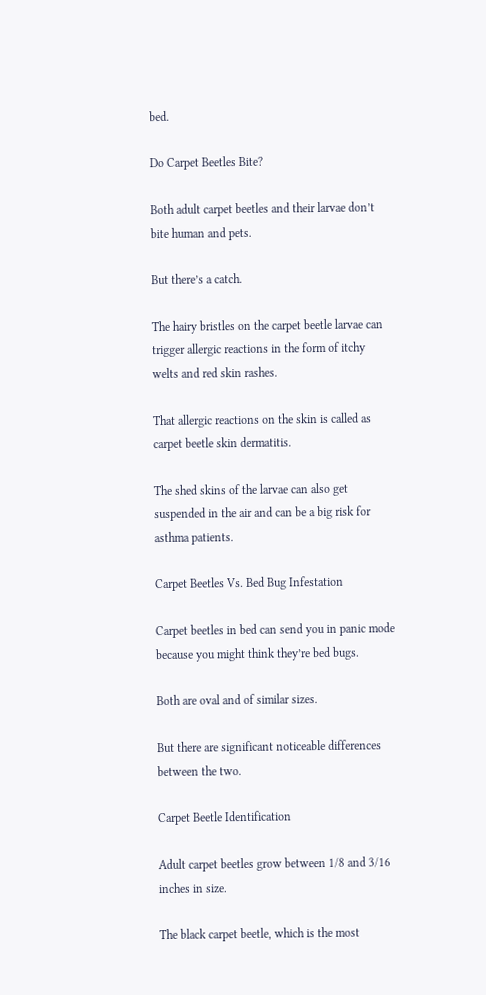bed.

Do Carpet Beetles Bite?

Both adult carpet beetles and their larvae don’t bite human and pets.

But there’s a catch.

The hairy bristles on the carpet beetle larvae can trigger allergic reactions in the form of itchy welts and red skin rashes.

That allergic reactions on the skin is called as carpet beetle skin dermatitis.

The shed skins of the larvae can also get suspended in the air and can be a big risk for asthma patients.

Carpet Beetles Vs. Bed Bug Infestation

Carpet beetles in bed can send you in panic mode because you might think they’re bed bugs.

Both are oval and of similar sizes.

But there are significant noticeable differences between the two.

Carpet Beetle Identification

Adult carpet beetles grow between 1/8 and 3/16 inches in size.

The black carpet beetle, which is the most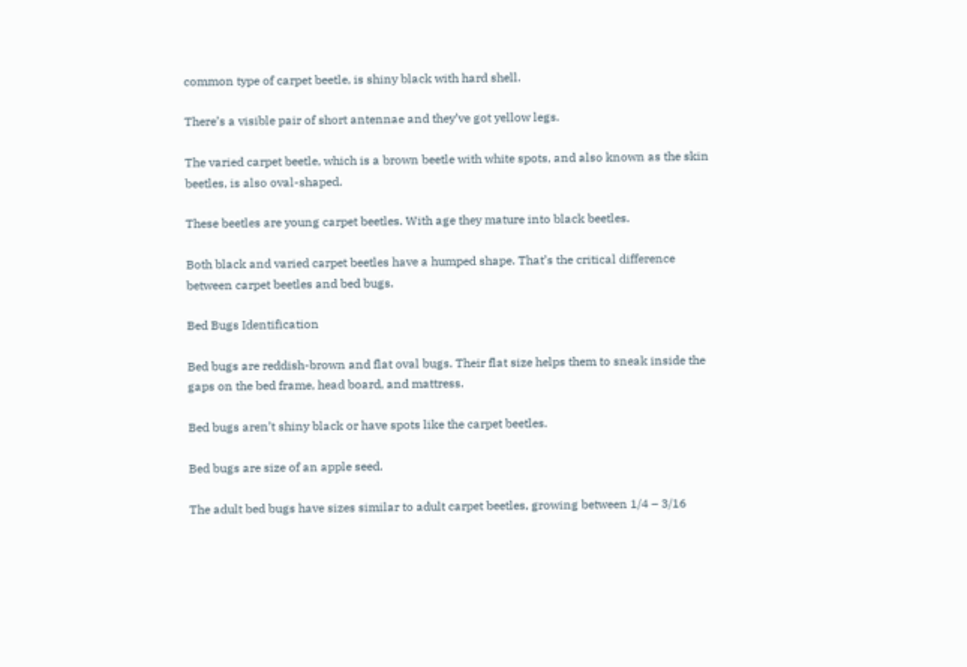common type of carpet beetle, is shiny black with hard shell.

There’s a visible pair of short antennae and they’ve got yellow legs.

The varied carpet beetle, which is a brown beetle with white spots, and also known as the skin beetles, is also oval-shaped.

These beetles are young carpet beetles. With age they mature into black beetles.

Both black and varied carpet beetles have a humped shape. That’s the critical difference between carpet beetles and bed bugs.

Bed Bugs Identification

Bed bugs are reddish-brown and flat oval bugs. Their flat size helps them to sneak inside the gaps on the bed frame, head board, and mattress.

Bed bugs aren’t shiny black or have spots like the carpet beetles.

Bed bugs are size of an apple seed.

The adult bed bugs have sizes similar to adult carpet beetles, growing between 1/4 – 3/16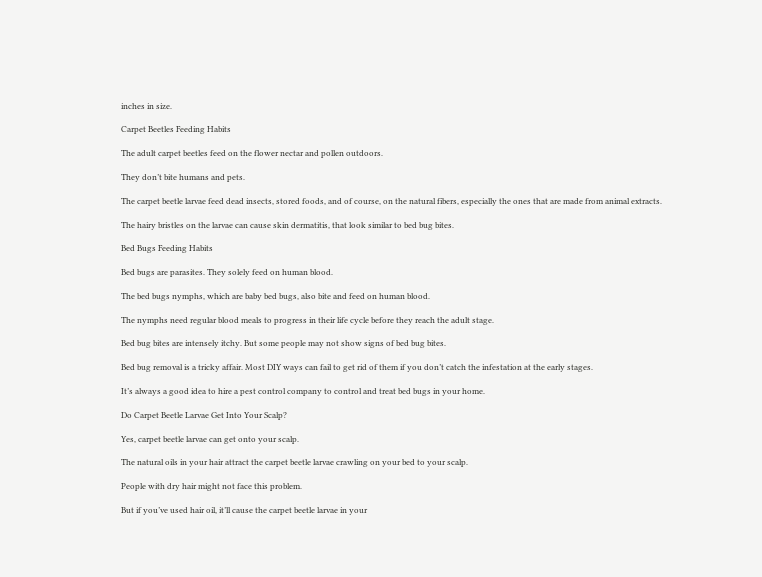inches in size.

Carpet Beetles Feeding Habits

The adult carpet beetles feed on the flower nectar and pollen outdoors.

They don’t bite humans and pets.

The carpet beetle larvae feed dead insects, stored foods, and of course, on the natural fibers, especially the ones that are made from animal extracts.

The hairy bristles on the larvae can cause skin dermatitis, that look similar to bed bug bites.

Bed Bugs Feeding Habits

Bed bugs are parasites. They solely feed on human blood.

The bed bugs nymphs, which are baby bed bugs, also bite and feed on human blood.

The nymphs need regular blood meals to progress in their life cycle before they reach the adult stage.

Bed bug bites are intensely itchy. But some people may not show signs of bed bug bites.

Bed bug removal is a tricky affair. Most DIY ways can fail to get rid of them if you don’t catch the infestation at the early stages.

It’s always a good idea to hire a pest control company to control and treat bed bugs in your home.

Do Carpet Beetle Larvae Get Into Your Scalp?

Yes, carpet beetle larvae can get onto your scalp.

The natural oils in your hair attract the carpet beetle larvae crawling on your bed to your scalp.

People with dry hair might not face this problem.

But if you’ve used hair oil, it’ll cause the carpet beetle larvae in your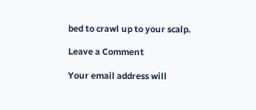bed to crawl up to your scalp.

Leave a Comment

Your email address will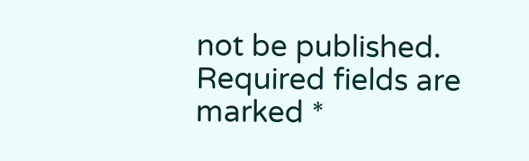not be published. Required fields are marked *